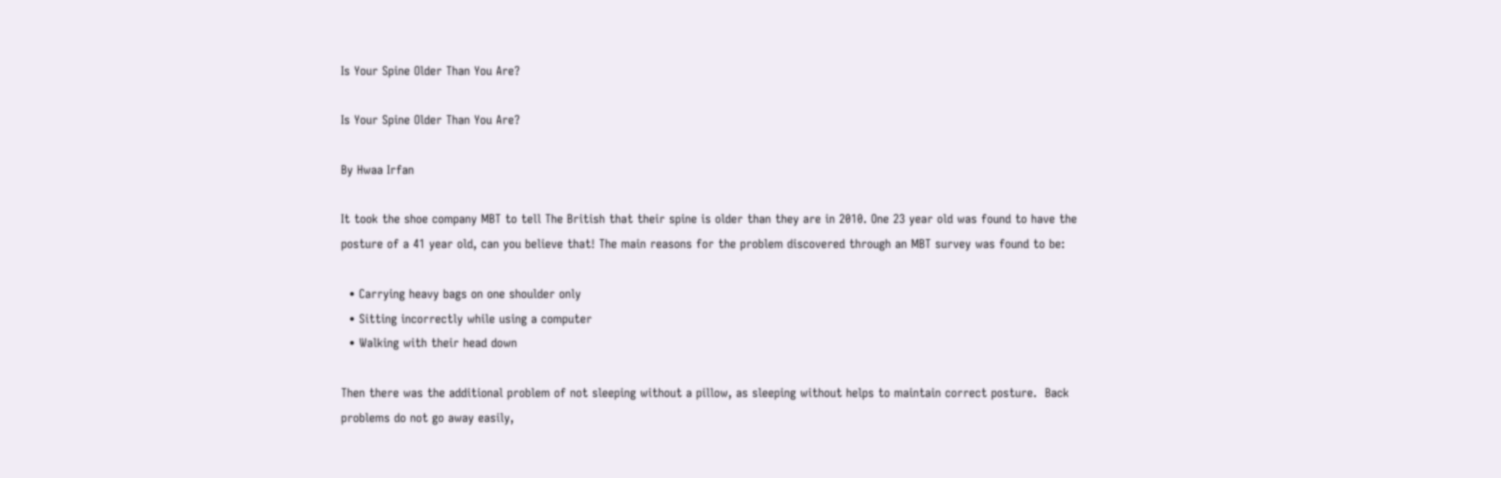Is Your Spine Older Than You Are?

Is Your Spine Older Than You Are?

By Hwaa Irfan

It took the shoe company MBT to tell The British that their spine is older than they are in 2010. One 23 year old was found to have the posture of a 41 year old, can you believe that! The main reasons for the problem discovered through an MBT survey was found to be:

  • Carrying heavy bags on one shoulder only
  • Sitting incorrectly while using a computer
  • Walking with their head down

Then there was the additional problem of not sleeping without a pillow, as sleeping without helps to maintain correct posture.  Back problems do not go away easily,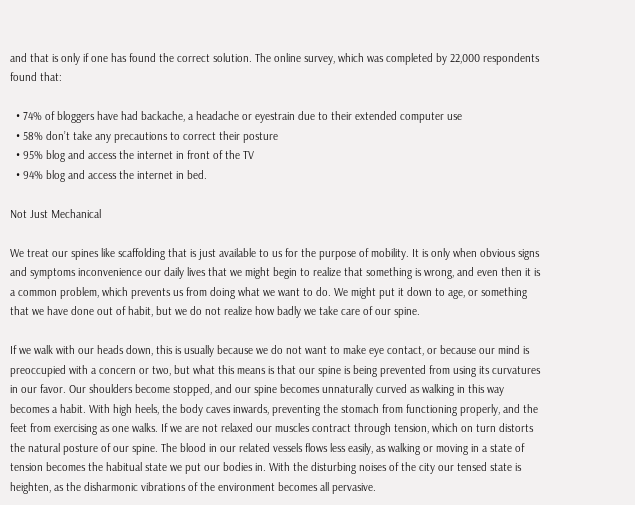and that is only if one has found the correct solution. The online survey, which was completed by 22,000 respondents found that:

  • 74% of bloggers have had backache, a headache or eyestrain due to their extended computer use
  • 58% don’t take any precautions to correct their posture
  • 95% blog and access the internet in front of the TV
  • 94% blog and access the internet in bed.

Not Just Mechanical

We treat our spines like scaffolding that is just available to us for the purpose of mobility. It is only when obvious signs and symptoms inconvenience our daily lives that we might begin to realize that something is wrong, and even then it is a common problem, which prevents us from doing what we want to do. We might put it down to age, or something that we have done out of habit, but we do not realize how badly we take care of our spine.

If we walk with our heads down, this is usually because we do not want to make eye contact, or because our mind is preoccupied with a concern or two, but what this means is that our spine is being prevented from using its curvatures in our favor. Our shoulders become stopped, and our spine becomes unnaturally curved as walking in this way becomes a habit. With high heels, the body caves inwards, preventing the stomach from functioning properly, and the feet from exercising as one walks. If we are not relaxed our muscles contract through tension, which on turn distorts the natural posture of our spine. The blood in our related vessels flows less easily, as walking or moving in a state of tension becomes the habitual state we put our bodies in. With the disturbing noises of the city our tensed state is heighten, as the disharmonic vibrations of the environment becomes all pervasive.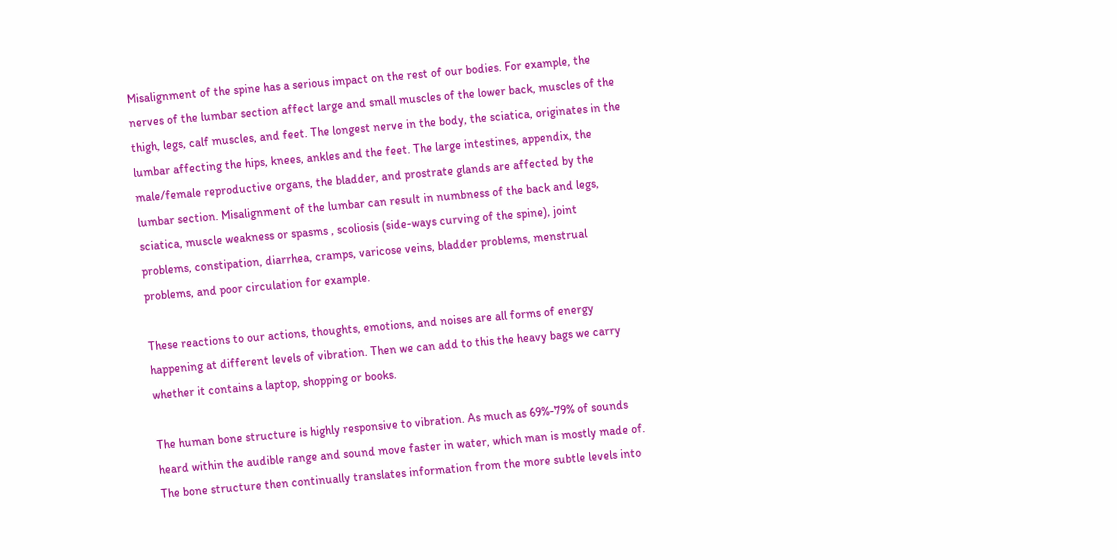Misalignment of the spine has a serious impact on the rest of our bodies. For example, the nerves of the lumbar section affect large and small muscles of the lower back, muscles of the thigh, legs, calf muscles, and feet. The longest nerve in the body, the sciatica, originates in the lumbar affecting the hips, knees, ankles and the feet. The large intestines, appendix, the male/female reproductive organs, the bladder, and prostrate glands are affected by the lumbar section. Misalignment of the lumbar can result in numbness of the back and legs, sciatica, muscle weakness or spasms , scoliosis (side-ways curving of the spine), joint problems, constipation, diarrhea, cramps, varicose veins, bladder problems, menstrual problems, and poor circulation for example.

These reactions to our actions, thoughts, emotions, and noises are all forms of energy happening at different levels of vibration. Then we can add to this the heavy bags we carry whether it contains a laptop, shopping or books.

The human bone structure is highly responsive to vibration. As much as 69%-79% of sounds heard within the audible range and sound move faster in water, which man is mostly made of. The bone structure then continually translates information from the more subtle levels into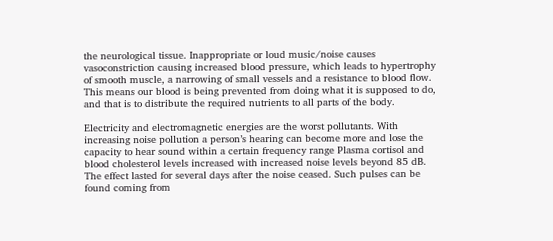the neurological tissue. Inappropriate or loud music/noise causes vasoconstriction causing increased blood pressure, which leads to hypertrophy of smooth muscle, a narrowing of small vessels and a resistance to blood flow. This means our blood is being prevented from doing what it is supposed to do, and that is to distribute the required nutrients to all parts of the body.

Electricity and electromagnetic energies are the worst pollutants. With increasing noise pollution a person’s hearing can become more and lose the capacity to hear sound within a certain frequency range Plasma cortisol and blood cholesterol levels increased with increased noise levels beyond 85 dB. The effect lasted for several days after the noise ceased. Such pulses can be found coming from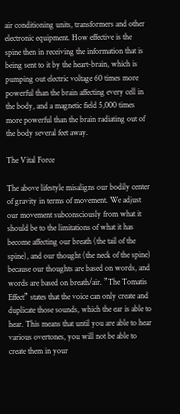air conditioning units, transformers and other electronic equipment. How effective is the spine then in receiving the information that is being sent to it by the heart-brain, which is pumping out electric voltage 60 times more powerful than the brain affecting every cell in the body, and a magnetic field 5,000 times more powerful than the brain radiating out of the body several feet away.

The Vital Force

The above lifestyle misaligns our bodily center of gravity in terms of movement. We adjust our movement subconsciously from what it should be to the limitations of what it has become affecting our breath (the tail of the spine), and our thought (the neck of the spine) because our thoughts are based on words, and words are based on breath/air. ”The Tomatis Effect” states that the voice can only create and duplicate those sounds, which the ear is able to hear. This means that until you are able to hear various overtones, you will not be able to create them in your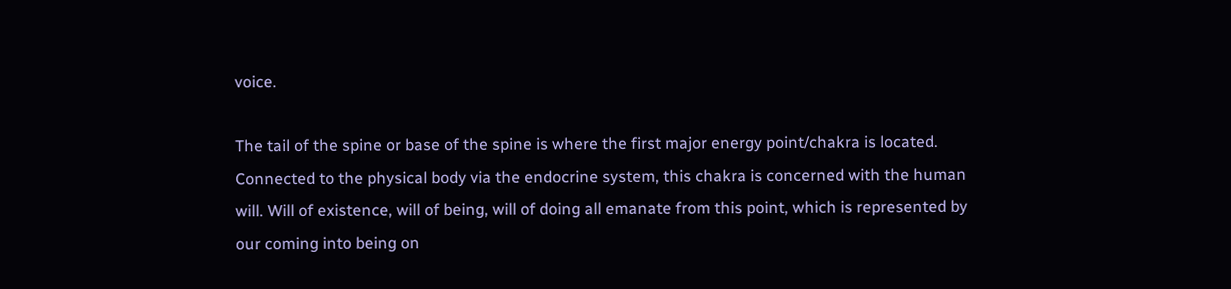voice.

The tail of the spine or base of the spine is where the first major energy point/chakra is located. Connected to the physical body via the endocrine system, this chakra is concerned with the human will. Will of existence, will of being, will of doing all emanate from this point, which is represented by our coming into being on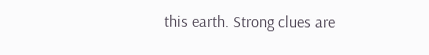this earth. Strong clues are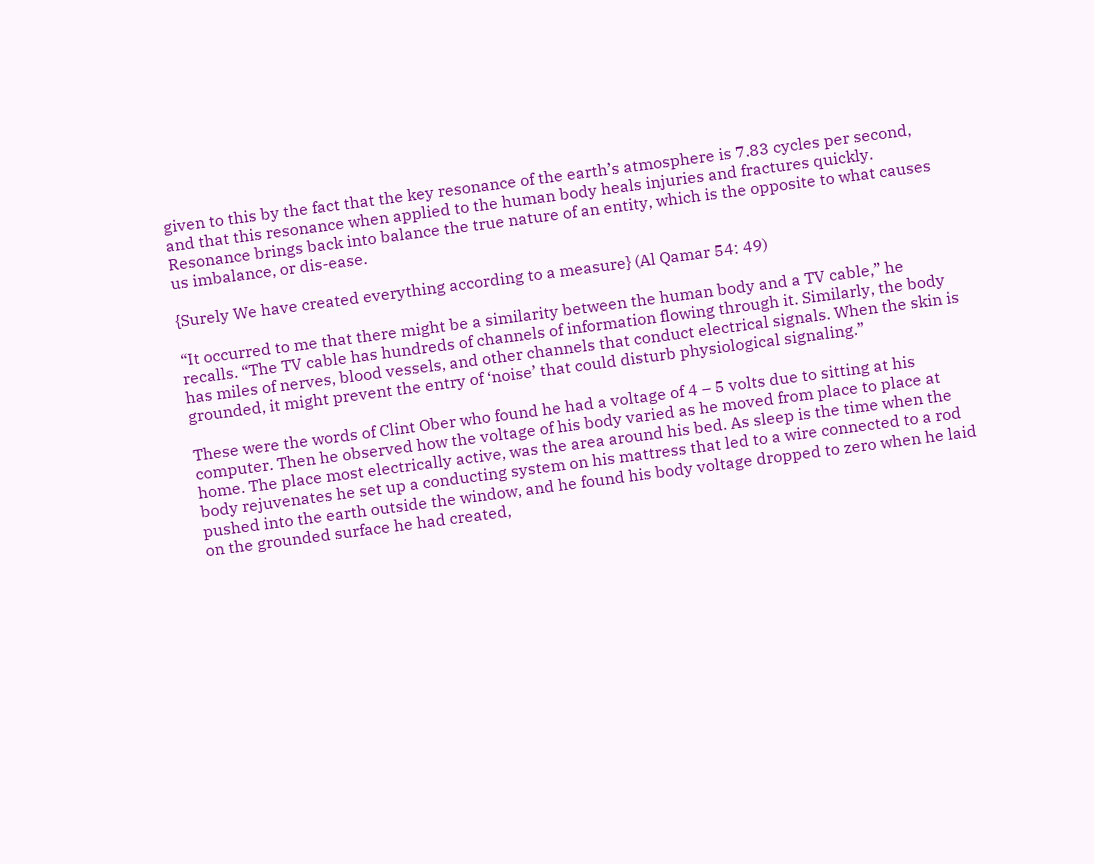given to this by the fact that the key resonance of the earth’s atmosphere is 7.83 cycles per second, and that this resonance when applied to the human body heals injuries and fractures quickly. Resonance brings back into balance the true nature of an entity, which is the opposite to what causes us imbalance, or dis-ease.

{Surely We have created everything according to a measure} (Al Qamar 54: 49)

“It occurred to me that there might be a similarity between the human body and a TV cable,” he recalls. “The TV cable has hundreds of channels of information flowing through it. Similarly, the body has miles of nerves, blood vessels, and other channels that conduct electrical signals. When the skin is grounded, it might prevent the entry of ‘noise’ that could disturb physiological signaling.”

These were the words of Clint Ober who found he had a voltage of 4 – 5 volts due to sitting at his computer. Then he observed how the voltage of his body varied as he moved from place to place at home. The place most electrically active, was the area around his bed. As sleep is the time when the body rejuvenates he set up a conducting system on his mattress that led to a wire connected to a rod pushed into the earth outside the window, and he found his body voltage dropped to zero when he laid on the grounded surface he had created,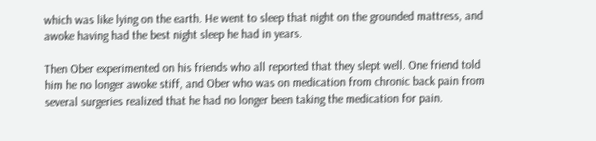which was like lying on the earth. He went to sleep that night on the grounded mattress, and awoke having had the best night sleep he had in years.

Then Ober experimented on his friends who all reported that they slept well. One friend told him he no longer awoke stiff, and Ober who was on medication from chronic back pain from several surgeries realized that he had no longer been taking the medication for pain.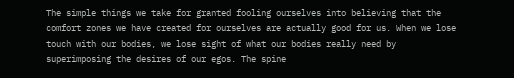The simple things we take for granted fooling ourselves into believing that the comfort zones we have created for ourselves are actually good for us. When we lose touch with our bodies, we lose sight of what our bodies really need by superimposing the desires of our egos. The spine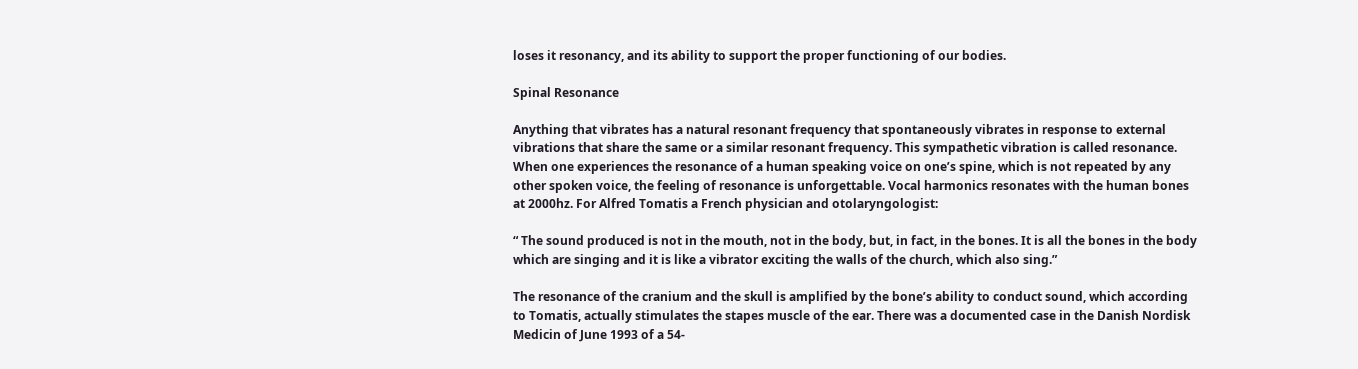loses it resonancy, and its ability to support the proper functioning of our bodies.

Spinal Resonance

Anything that vibrates has a natural resonant frequency that spontaneously vibrates in response to external vibrations that share the same or a similar resonant frequency. This sympathetic vibration is called resonance. When one experiences the resonance of a human speaking voice on one’s spine, which is not repeated by any other spoken voice, the feeling of resonance is unforgettable. Vocal harmonics resonates with the human bones at 2000hz. For Alfred Tomatis a French physician and otolaryngologist:

“ The sound produced is not in the mouth, not in the body, but, in fact, in the bones. It is all the bones in the body which are singing and it is like a vibrator exciting the walls of the church, which also sing.”

The resonance of the cranium and the skull is amplified by the bone’s ability to conduct sound, which according to Tomatis, actually stimulates the stapes muscle of the ear. There was a documented case in the Danish Nordisk Medicin of June 1993 of a 54-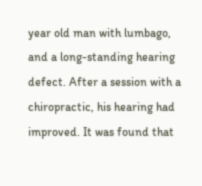year old man with lumbago, and a long-standing hearing defect. After a session with a chiropractic, his hearing had improved. It was found that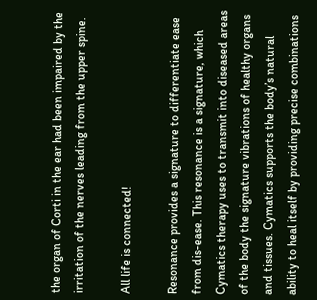the organ of Corti in the ear had been impaired by the irritation of the nerves leading from the upper spine.

All life is connected!

Resonance provides a signature to differentiate ease from dis-ease. This resonance is a signature, which  Cymatics therapy uses to transmit into diseased areas of the body the signature vibrations of healthy organs and tissues. Cymatics supports the body’s natural ability to heal itself by providing precise combinations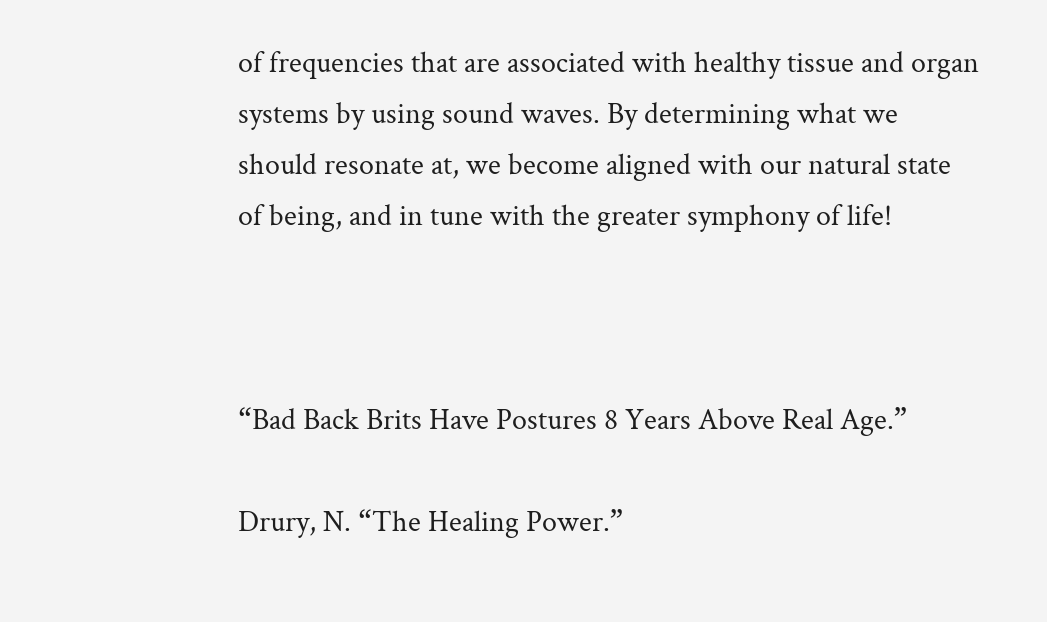of frequencies that are associated with healthy tissue and organ systems by using sound waves. By determining what we should resonate at, we become aligned with our natural state of being, and in tune with the greater symphony of life!



“Bad Back Brits Have Postures 8 Years Above Real Age.”

Drury, N. “The Healing Power.”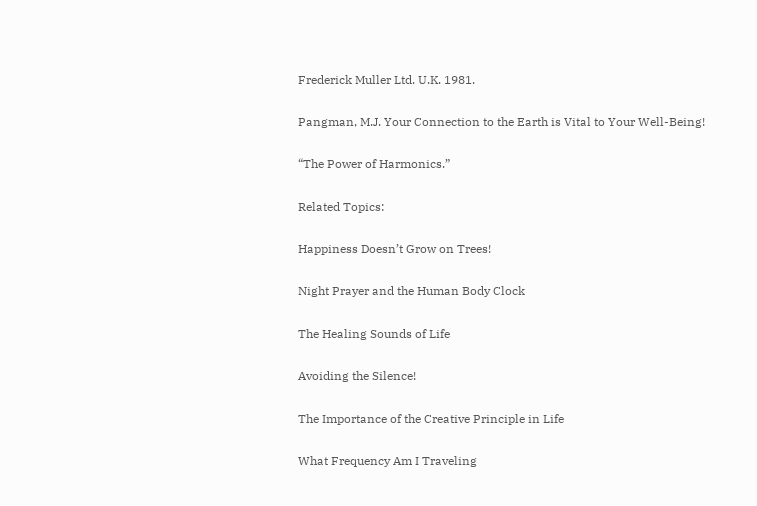Frederick Muller Ltd. U.K. 1981.

Pangman, M.J. Your Connection to the Earth is Vital to Your Well-Being!

“The Power of Harmonics.”

Related Topics:

Happiness Doesn’t Grow on Trees!

Night Prayer and the Human Body Clock

The Healing Sounds of Life

Avoiding the Silence!

The Importance of the Creative Principle in Life

What Frequency Am I Traveling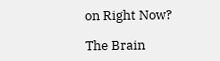on Right Now?

The Brain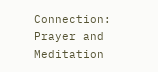Connection: Prayer and Meditation